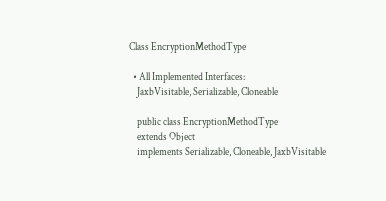Class EncryptionMethodType

  • All Implemented Interfaces:
    JaxbVisitable, Serializable, Cloneable

    public class EncryptionMethodType
    extends Object
    implements Serializable, Cloneable, JaxbVisitable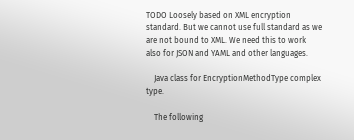TODO Loosely based on XML encryption standard. But we cannot use full standard as we are not bound to XML. We need this to work also for JSON and YAML and other languages.

    Java class for EncryptionMethodType complex type.

    The following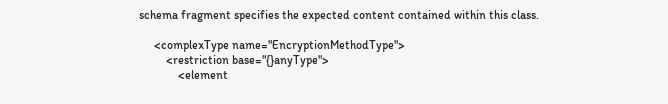schema fragment specifies the expected content contained within this class.

     <complexType name="EncryptionMethodType">
         <restriction base="{}anyType">
             <element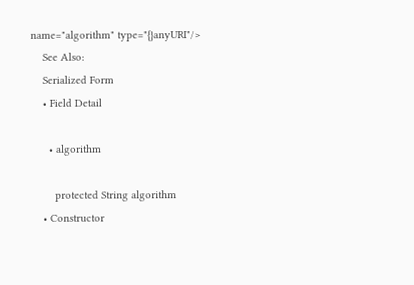name="algorithm" type="{}anyURI"/>
    See Also:
    Serialized Form
    • Field Detail

      • algorithm

        protected String algorithm
    • Constructor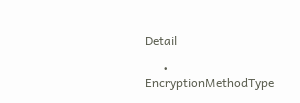Detail

      • EncryptionMethodType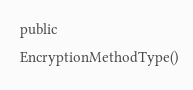public EncryptionMethodType()